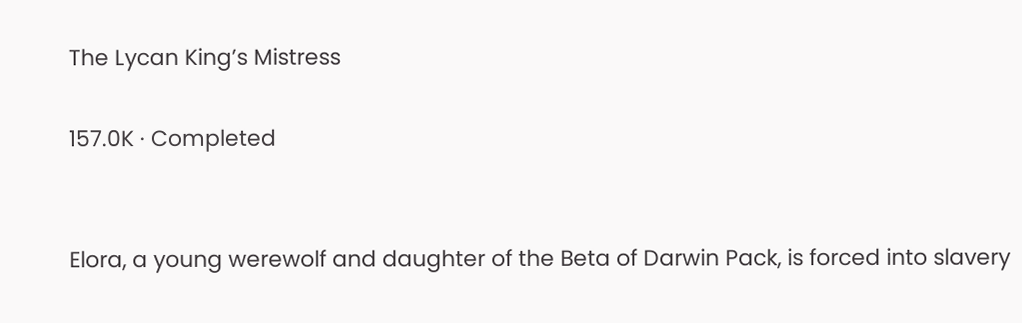The Lycan King’s Mistress

157.0K · Completed


Elora, a young werewolf and daughter of the Beta of Darwin Pack, is forced into slavery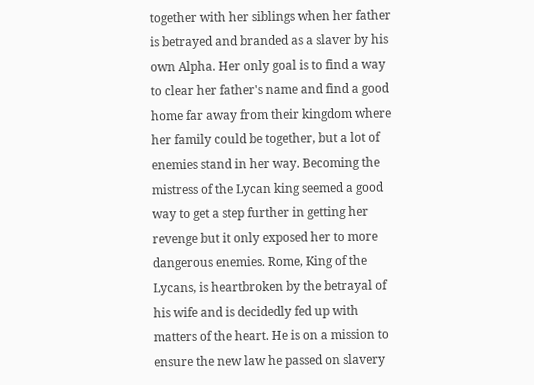together with her siblings when her father is betrayed and branded as a slaver by his own Alpha. Her only goal is to find a way to clear her father's name and find a good home far away from their kingdom where her family could be together, but a lot of enemies stand in her way. Becoming the mistress of the Lycan king seemed a good way to get a step further in getting her revenge but it only exposed her to more dangerous enemies. Rome, King of the Lycans, is heartbroken by the betrayal of his wife and is decidedly fed up with matters of the heart. He is on a mission to ensure the new law he passed on slavery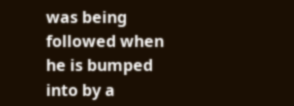was being followed when he is bumped into by a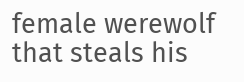female werewolf that steals his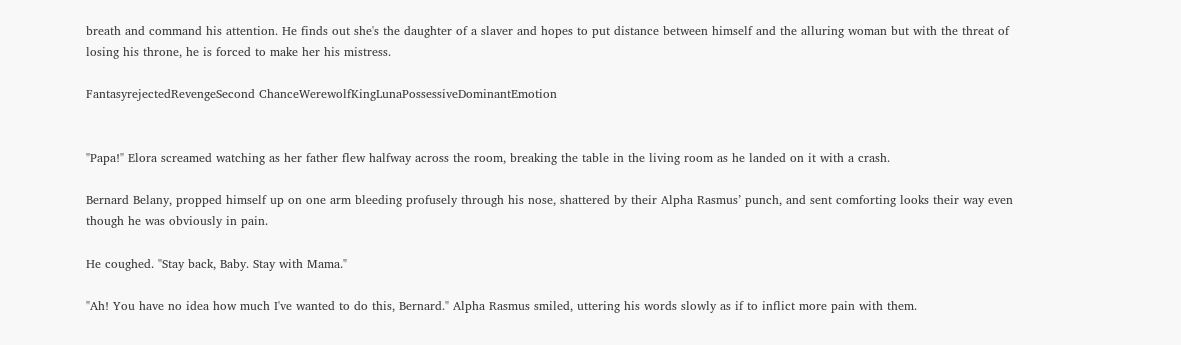breath and command his attention. He finds out she's the daughter of a slaver and hopes to put distance between himself and the alluring woman but with the threat of losing his throne, he is forced to make her his mistress.

FantasyrejectedRevengeSecond ChanceWerewolfKingLunaPossessiveDominantEmotion


"Papa!" Elora screamed watching as her father flew halfway across the room, breaking the table in the living room as he landed on it with a crash.

Bernard Belany, propped himself up on one arm bleeding profusely through his nose, shattered by their Alpha Rasmus’ punch, and sent comforting looks their way even though he was obviously in pain.

He coughed. "Stay back, Baby. Stay with Mama."

"Ah! You have no idea how much I've wanted to do this, Bernard." Alpha Rasmus smiled, uttering his words slowly as if to inflict more pain with them.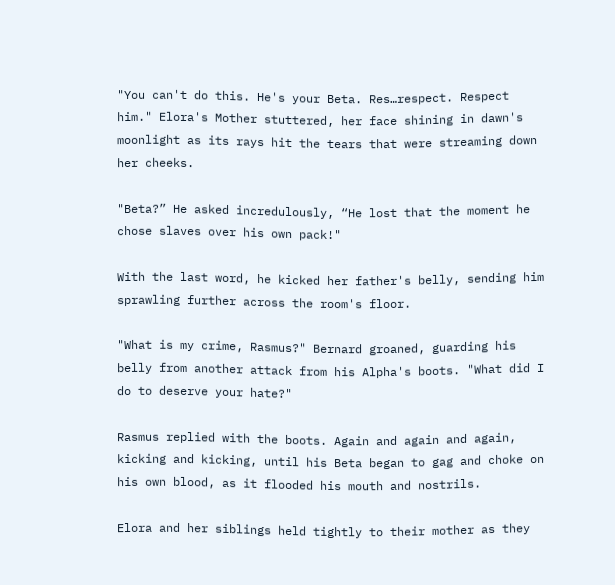"You can't do this. He's your Beta. Res…respect. Respect him." Elora's Mother stuttered, her face shining in dawn's moonlight as its rays hit the tears that were streaming down her cheeks.

"Beta?” He asked incredulously, “He lost that the moment he chose slaves over his own pack!"

With the last word, he kicked her father's belly, sending him sprawling further across the room's floor.

"What is my crime, Rasmus?" Bernard groaned, guarding his belly from another attack from his Alpha's boots. "What did I do to deserve your hate?"

Rasmus replied with the boots. Again and again and again, kicking and kicking, until his Beta began to gag and choke on his own blood, as it flooded his mouth and nostrils.

Elora and her siblings held tightly to their mother as they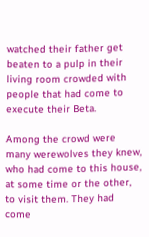watched their father get beaten to a pulp in their living room crowded with people that had come to execute their Beta.

Among the crowd were many werewolves they knew, who had come to this house, at some time or the other, to visit them. They had come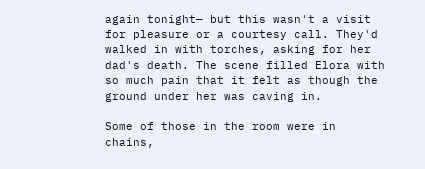again tonight— but this wasn't a visit for pleasure or a courtesy call. They'd walked in with torches, asking for her dad's death. The scene filled Elora with so much pain that it felt as though the ground under her was caving in.

Some of those in the room were in chains,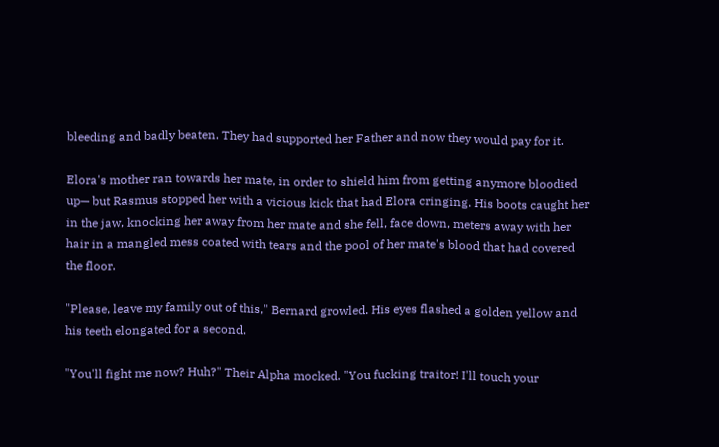bleeding and badly beaten. They had supported her Father and now they would pay for it.

Elora's mother ran towards her mate, in order to shield him from getting anymore bloodied up— but Rasmus stopped her with a vicious kick that had Elora cringing. His boots caught her in the jaw, knocking her away from her mate and she fell, face down, meters away with her hair in a mangled mess coated with tears and the pool of her mate's blood that had covered the floor.

"Please, leave my family out of this," Bernard growled. His eyes flashed a golden yellow and his teeth elongated for a second.

"You'll fight me now? Huh?" Their Alpha mocked. "You fucking traitor! I'll touch your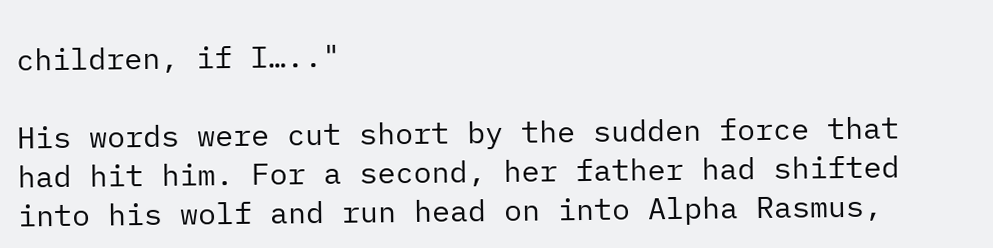children, if I….."

His words were cut short by the sudden force that had hit him. For a second, her father had shifted into his wolf and run head on into Alpha Rasmus,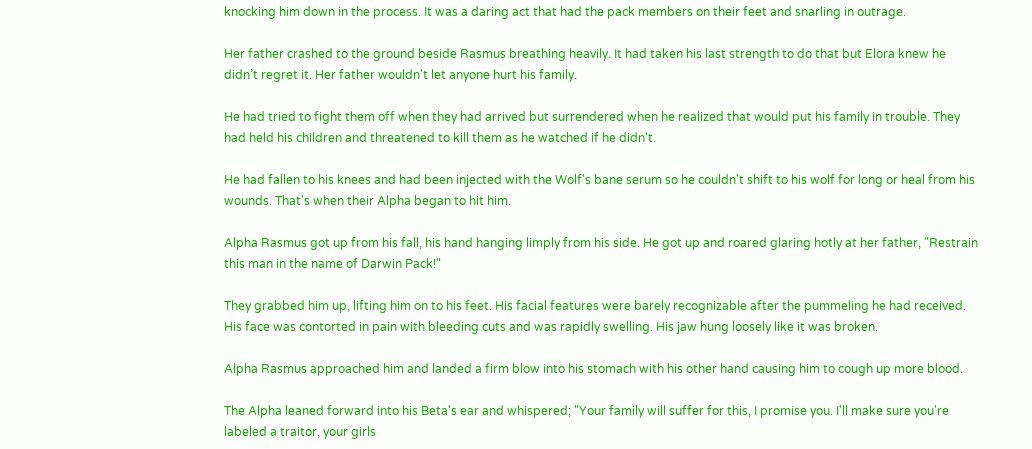knocking him down in the process. It was a daring act that had the pack members on their feet and snarling in outrage.

Her father crashed to the ground beside Rasmus breathing heavily. It had taken his last strength to do that but Elora knew he didn’t regret it. Her father wouldn't let anyone hurt his family.

He had tried to fight them off when they had arrived but surrendered when he realized that would put his family in trouble. They had held his children and threatened to kill them as he watched if he didn't.

He had fallen to his knees and had been injected with the Wolf's bane serum so he couldn't shift to his wolf for long or heal from his wounds. That's when their Alpha began to hit him.

Alpha Rasmus got up from his fall, his hand hanging limply from his side. He got up and roared glaring hotly at her father, "Restrain this man in the name of Darwin Pack!"

They grabbed him up, lifting him on to his feet. His facial features were barely recognizable after the pummeling he had received. His face was contorted in pain with bleeding cuts and was rapidly swelling. His jaw hung loosely like it was broken.

Alpha Rasmus approached him and landed a firm blow into his stomach with his other hand causing him to cough up more blood.

The Alpha leaned forward into his Beta's ear and whispered; "Your family will suffer for this, I promise you. I'll make sure you're labeled a traitor, your girls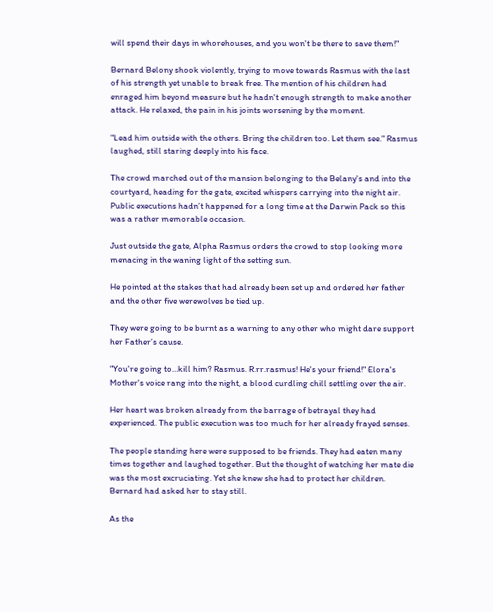will spend their days in whorehouses, and you won't be there to save them!"

Bernard Belony shook violently, trying to move towards Rasmus with the last of his strength yet unable to break free. The mention of his children had enraged him beyond measure but he hadn't enough strength to make another attack. He relaxed, the pain in his joints worsening by the moment.

"Lead him outside with the others. Bring the children too. Let them see." Rasmus laughed, still staring deeply into his face.

The crowd marched out of the mansion belonging to the Belany's and into the courtyard, heading for the gate, excited whispers carrying into the night air. Public executions hadn’t happened for a long time at the Darwin Pack so this was a rather memorable occasion.

Just outside the gate, Alpha Rasmus orders the crowd to stop looking more menacing in the waning light of the setting sun.

He pointed at the stakes that had already been set up and ordered her father and the other five werewolves be tied up.

They were going to be burnt as a warning to any other who might dare support her Father’s cause.

"You're going to…kill him? Rasmus. R.rr.rasmus! He's your friend!" Elora's Mother's voice rang into the night, a blood curdling chill settling over the air.

Her heart was broken already from the barrage of betrayal they had experienced. The public execution was too much for her already frayed senses.

The people standing here were supposed to be friends. They had eaten many times together and laughed together. But the thought of watching her mate die was the most excruciating. Yet she knew she had to protect her children. Bernard had asked her to stay still.

As the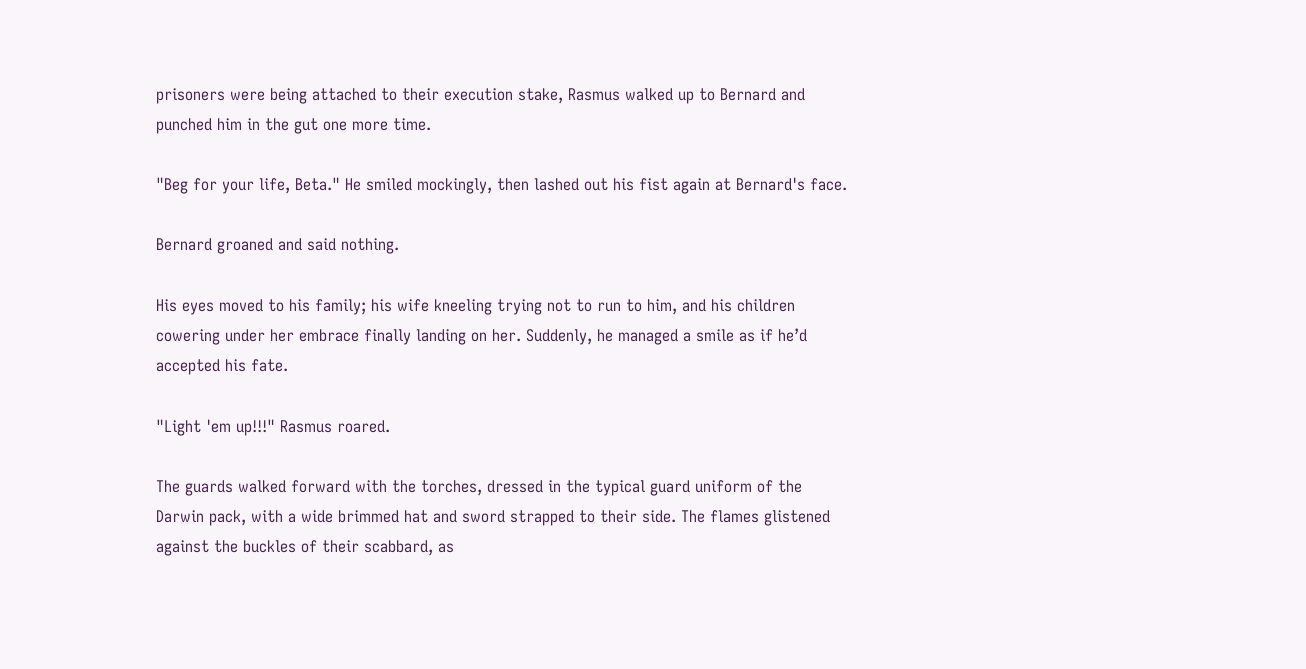prisoners were being attached to their execution stake, Rasmus walked up to Bernard and punched him in the gut one more time.

"Beg for your life, Beta." He smiled mockingly, then lashed out his fist again at Bernard's face.

Bernard groaned and said nothing.

His eyes moved to his family; his wife kneeling trying not to run to him, and his children cowering under her embrace finally landing on her. Suddenly, he managed a smile as if he’d accepted his fate.

"Light 'em up!!!" Rasmus roared.

The guards walked forward with the torches, dressed in the typical guard uniform of the Darwin pack, with a wide brimmed hat and sword strapped to their side. The flames glistened against the buckles of their scabbard, as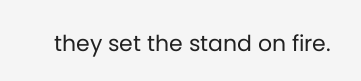they set the stand on fire.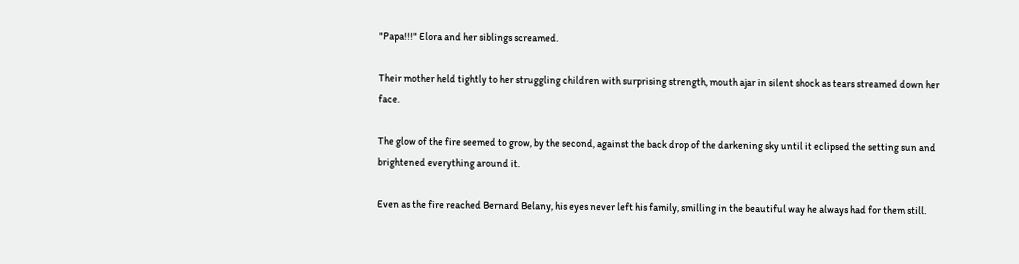"Papa!!!" Elora and her siblings screamed.

Their mother held tightly to her struggling children with surprising strength, mouth ajar in silent shock as tears streamed down her face.

The glow of the fire seemed to grow, by the second, against the back drop of the darkening sky until it eclipsed the setting sun and brightened everything around it.

Even as the fire reached Bernard Belany, his eyes never left his family, smilling in the beautiful way he always had for them still.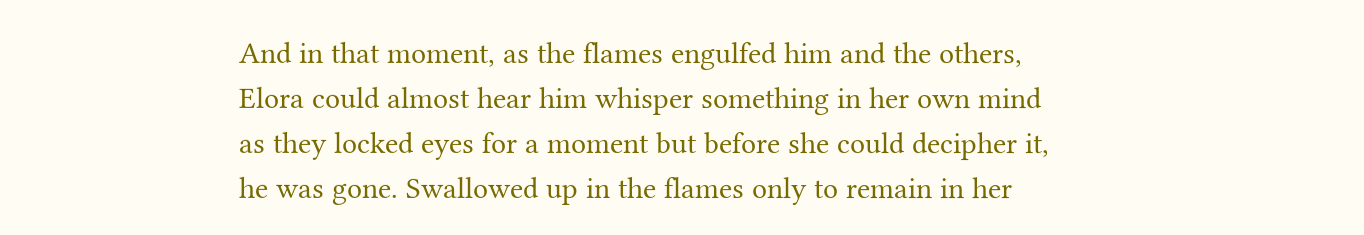And in that moment, as the flames engulfed him and the others, Elora could almost hear him whisper something in her own mind as they locked eyes for a moment but before she could decipher it, he was gone. Swallowed up in the flames only to remain in her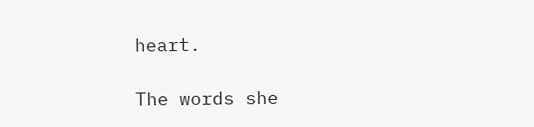heart.

The words she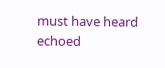must have heard echoed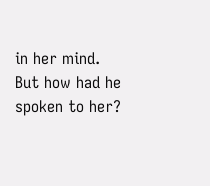in her mind. But how had he spoken to her?